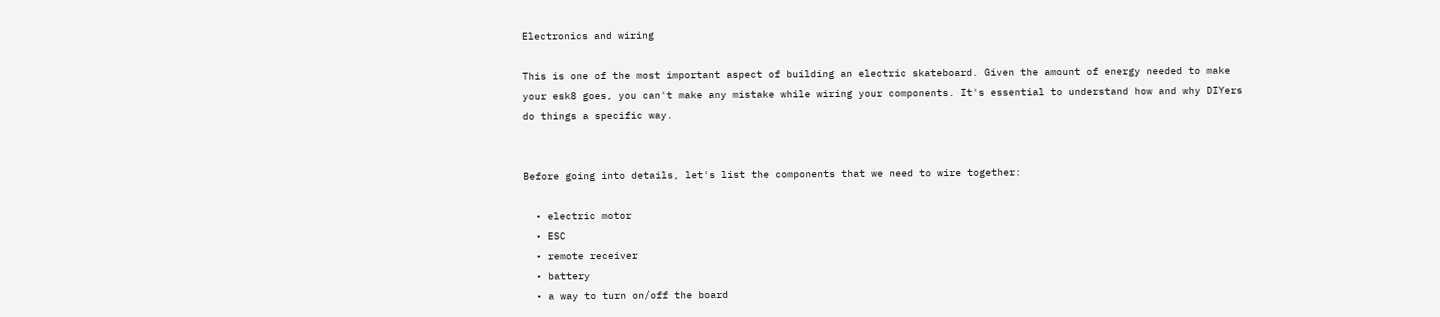Electronics and wiring

This is one of the most important aspect of building an electric skateboard. Given the amount of energy needed to make your esk8 goes, you can't make any mistake while wiring your components. It's essential to understand how and why DIYers do things a specific way.


Before going into details, let's list the components that we need to wire together:

  • electric motor
  • ESC
  • remote receiver
  • battery
  • a way to turn on/off the board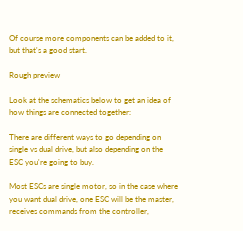Of course more components can be added to it, but that's a good start.

Rough preview

Look at the schematics below to get an idea of how things are connected together:

There are different ways to go depending on single vs dual drive, but also depending on the ESC you're going to buy.

Most ESCs are single motor, so in the case where you want dual drive, one ESC will be the master, receives commands from the controller,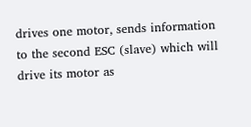drives one motor, sends information to the second ESC (slave) which will drive its motor as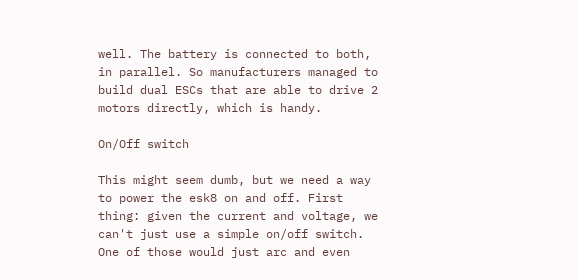well. The battery is connected to both, in parallel. So manufacturers managed to build dual ESCs that are able to drive 2 motors directly, which is handy.

On/Off switch

This might seem dumb, but we need a way to power the esk8 on and off. First thing: given the current and voltage, we can't just use a simple on/off switch. One of those would just arc and even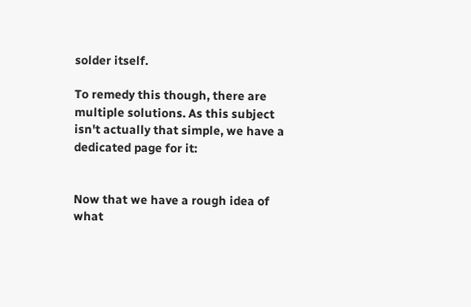solder itself.

To remedy this though, there are multiple solutions. As this subject isn't actually that simple, we have a dedicated page for it:


Now that we have a rough idea of what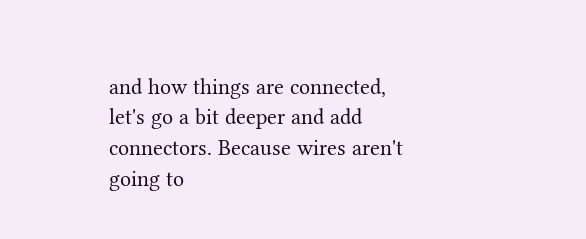and how things are connected, let's go a bit deeper and add connectors. Because wires aren't going to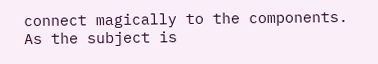connect magically to the components. As the subject is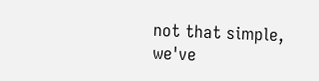not that simple, we've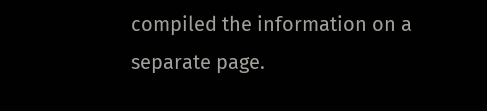compiled the information on a separate page.